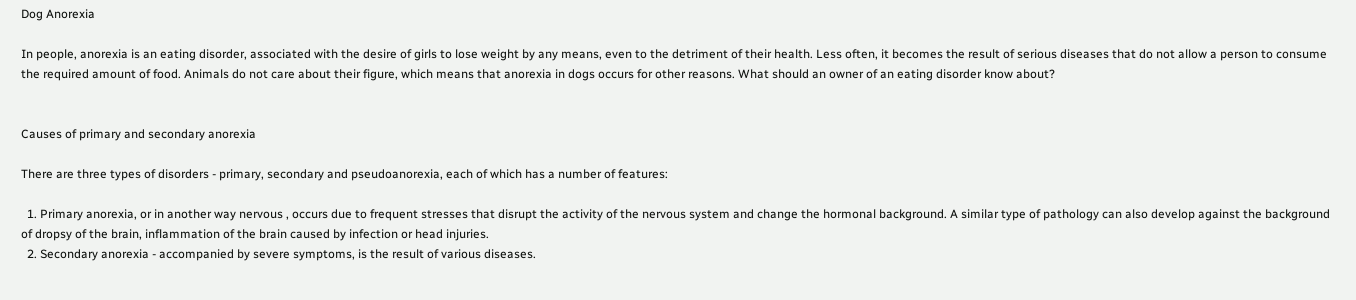Dog Anorexia

In people, anorexia is an eating disorder, associated with the desire of girls to lose weight by any means, even to the detriment of their health. Less often, it becomes the result of serious diseases that do not allow a person to consume the required amount of food. Animals do not care about their figure, which means that anorexia in dogs occurs for other reasons. What should an owner of an eating disorder know about?


Causes of primary and secondary anorexia

There are three types of disorders - primary, secondary and pseudoanorexia, each of which has a number of features:

  1. Primary anorexia, or in another way nervous , occurs due to frequent stresses that disrupt the activity of the nervous system and change the hormonal background. A similar type of pathology can also develop against the background of dropsy of the brain, inflammation of the brain caused by infection or head injuries.
  2. Secondary anorexia - accompanied by severe symptoms, is the result of various diseases.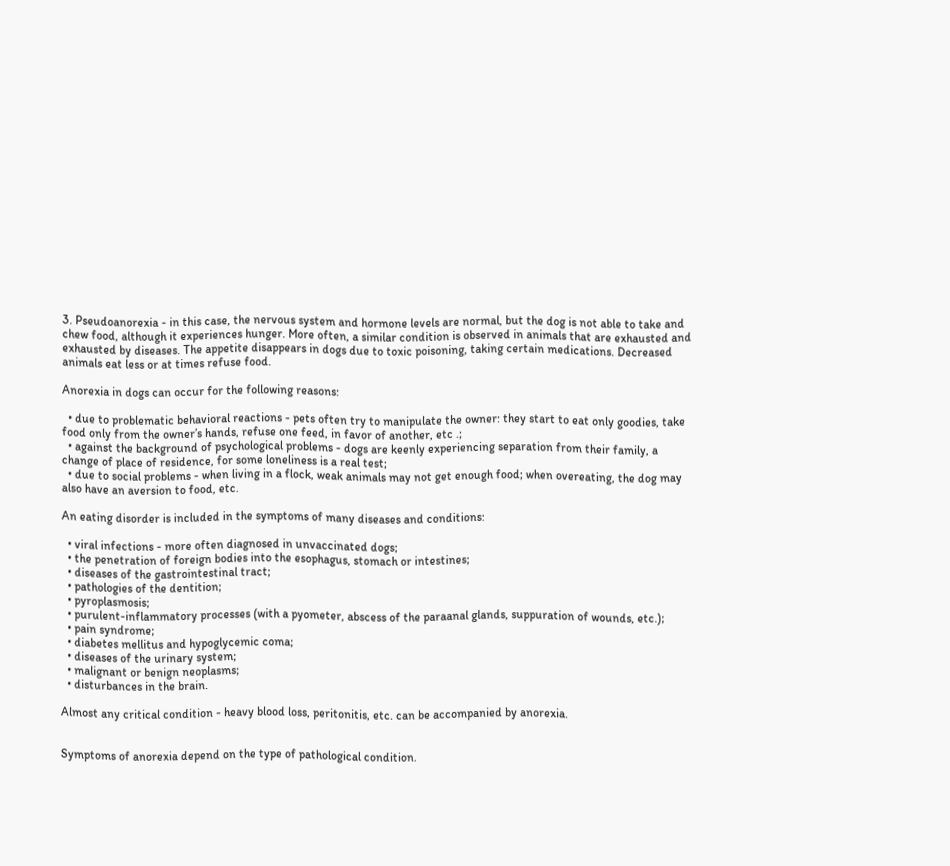3. Pseudoanorexia - in this case, the nervous system and hormone levels are normal, but the dog is not able to take and chew food, although it experiences hunger. More often, a similar condition is observed in animals that are exhausted and exhausted by diseases. The appetite disappears in dogs due to toxic poisoning, taking certain medications. Decreased animals eat less or at times refuse food.

Anorexia in dogs can occur for the following reasons:

  • due to problematic behavioral reactions - pets often try to manipulate the owner: they start to eat only goodies, take food only from the owner’s hands, refuse one feed, in favor of another, etc .;
  • against the background of psychological problems - dogs are keenly experiencing separation from their family, a change of place of residence, for some loneliness is a real test;
  • due to social problems - when living in a flock, weak animals may not get enough food; when overeating, the dog may also have an aversion to food, etc.

An eating disorder is included in the symptoms of many diseases and conditions:

  • viral infections - more often diagnosed in unvaccinated dogs;
  • the penetration of foreign bodies into the esophagus, stomach or intestines;
  • diseases of the gastrointestinal tract;
  • pathologies of the dentition;
  • pyroplasmosis;
  • purulent-inflammatory processes (with a pyometer, abscess of the paraanal glands, suppuration of wounds, etc.);
  • pain syndrome;
  • diabetes mellitus and hypoglycemic coma;
  • diseases of the urinary system;
  • malignant or benign neoplasms;
  • disturbances in the brain.

Almost any critical condition - heavy blood loss, peritonitis, etc. can be accompanied by anorexia.


Symptoms of anorexia depend on the type of pathological condition.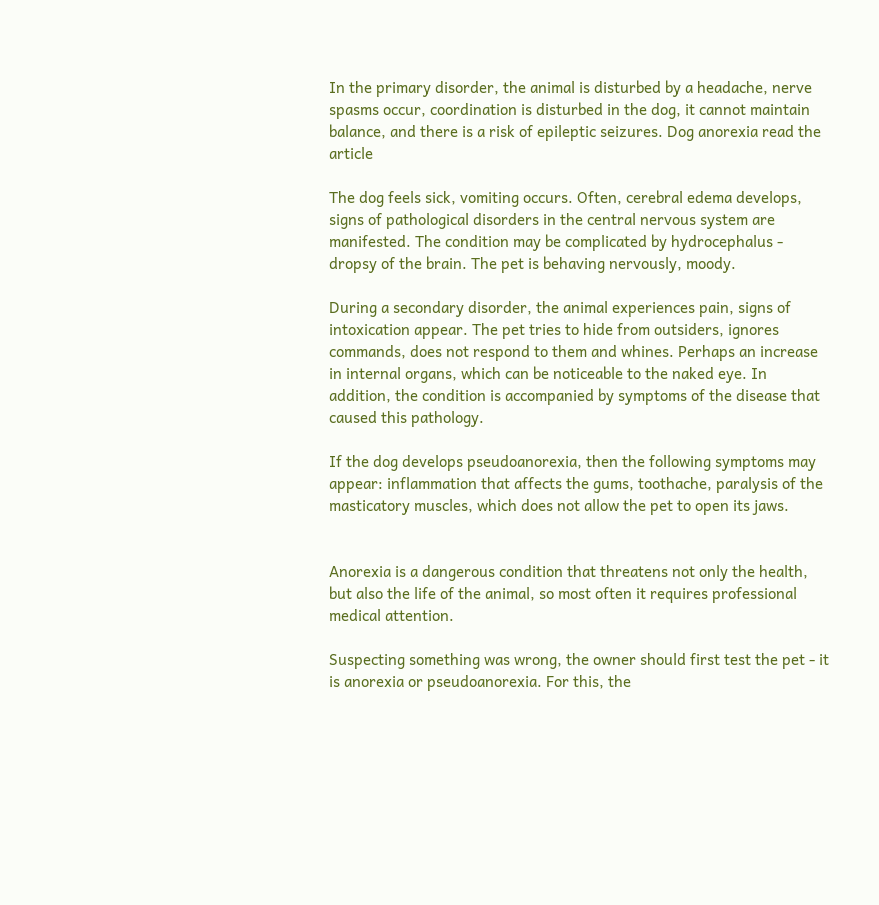In the primary disorder, the animal is disturbed by a headache, nerve spasms occur, coordination is disturbed in the dog, it cannot maintain balance, and there is a risk of epileptic seizures. Dog anorexia read the article

The dog feels sick, vomiting occurs. Often, cerebral edema develops, signs of pathological disorders in the central nervous system are manifested. The condition may be complicated by hydrocephalus - dropsy of the brain. The pet is behaving nervously, moody.

During a secondary disorder, the animal experiences pain, signs of intoxication appear. The pet tries to hide from outsiders, ignores commands, does not respond to them and whines. Perhaps an increase in internal organs, which can be noticeable to the naked eye. In addition, the condition is accompanied by symptoms of the disease that caused this pathology.

If the dog develops pseudoanorexia, then the following symptoms may appear: inflammation that affects the gums, toothache, paralysis of the masticatory muscles, which does not allow the pet to open its jaws.


Anorexia is a dangerous condition that threatens not only the health, but also the life of the animal, so most often it requires professional medical attention.

Suspecting something was wrong, the owner should first test the pet - it is anorexia or pseudoanorexia. For this, the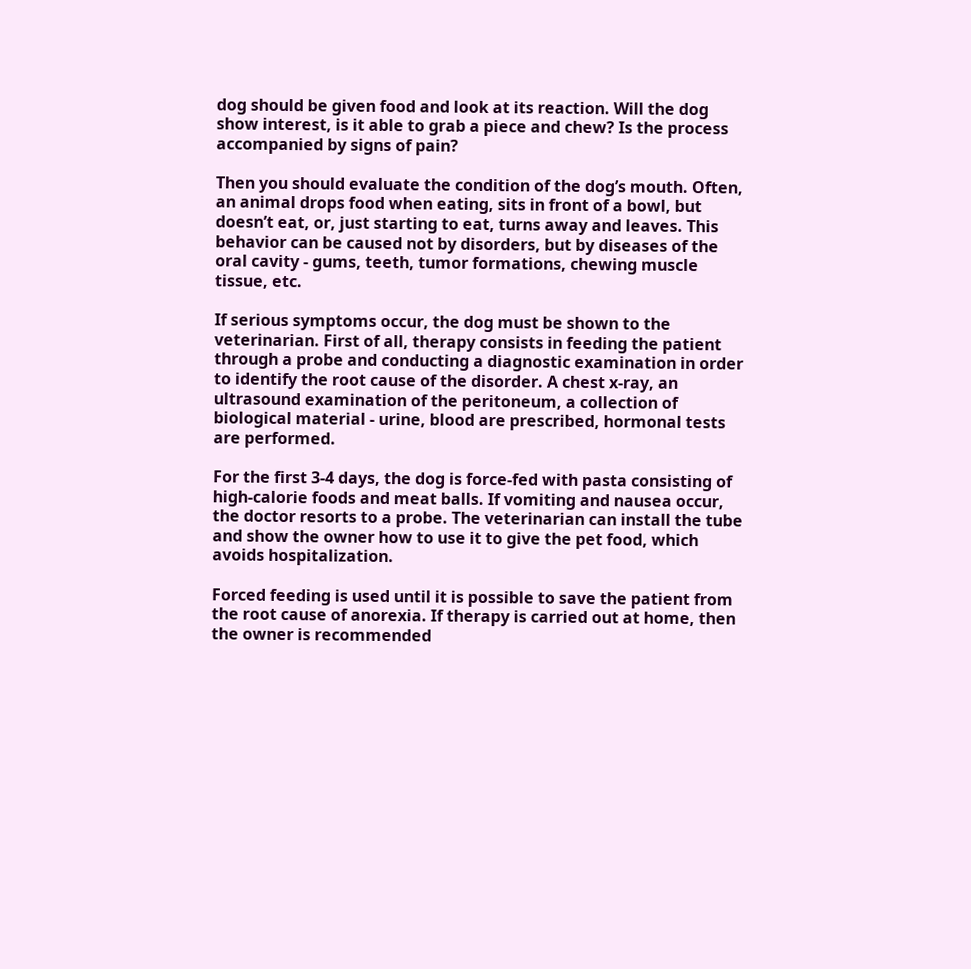dog should be given food and look at its reaction. Will the dog show interest, is it able to grab a piece and chew? Is the process accompanied by signs of pain?

Then you should evaluate the condition of the dog’s mouth. Often, an animal drops food when eating, sits in front of a bowl, but doesn’t eat, or, just starting to eat, turns away and leaves. This behavior can be caused not by disorders, but by diseases of the oral cavity - gums, teeth, tumor formations, chewing muscle tissue, etc.

If serious symptoms occur, the dog must be shown to the veterinarian. First of all, therapy consists in feeding the patient through a probe and conducting a diagnostic examination in order to identify the root cause of the disorder. A chest x-ray, an ultrasound examination of the peritoneum, a collection of biological material - urine, blood are prescribed, hormonal tests are performed.

For the first 3-4 days, the dog is force-fed with pasta consisting of high-calorie foods and meat balls. If vomiting and nausea occur, the doctor resorts to a probe. The veterinarian can install the tube and show the owner how to use it to give the pet food, which avoids hospitalization.

Forced feeding is used until it is possible to save the patient from the root cause of anorexia. If therapy is carried out at home, then the owner is recommended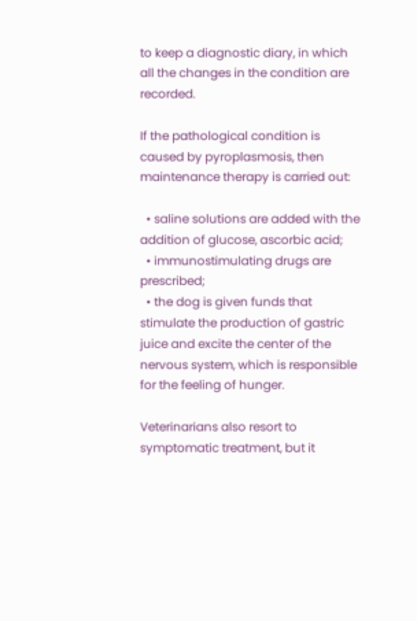to keep a diagnostic diary, in which all the changes in the condition are recorded.

If the pathological condition is caused by pyroplasmosis, then maintenance therapy is carried out:

  • saline solutions are added with the addition of glucose, ascorbic acid;
  • immunostimulating drugs are prescribed;
  • the dog is given funds that stimulate the production of gastric juice and excite the center of the nervous system, which is responsible for the feeling of hunger.

Veterinarians also resort to symptomatic treatment, but it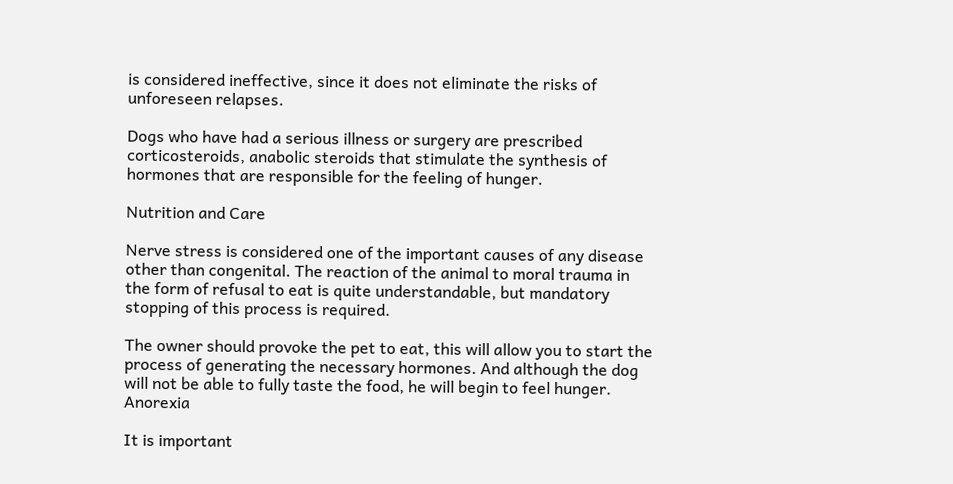is considered ineffective, since it does not eliminate the risks of unforeseen relapses.

Dogs who have had a serious illness or surgery are prescribed corticosteroids, anabolic steroids that stimulate the synthesis of hormones that are responsible for the feeling of hunger.

Nutrition and Care

Nerve stress is considered one of the important causes of any disease other than congenital. The reaction of the animal to moral trauma in the form of refusal to eat is quite understandable, but mandatory stopping of this process is required.

The owner should provoke the pet to eat, this will allow you to start the process of generating the necessary hormones. And although the dog will not be able to fully taste the food, he will begin to feel hunger. Anorexia

It is important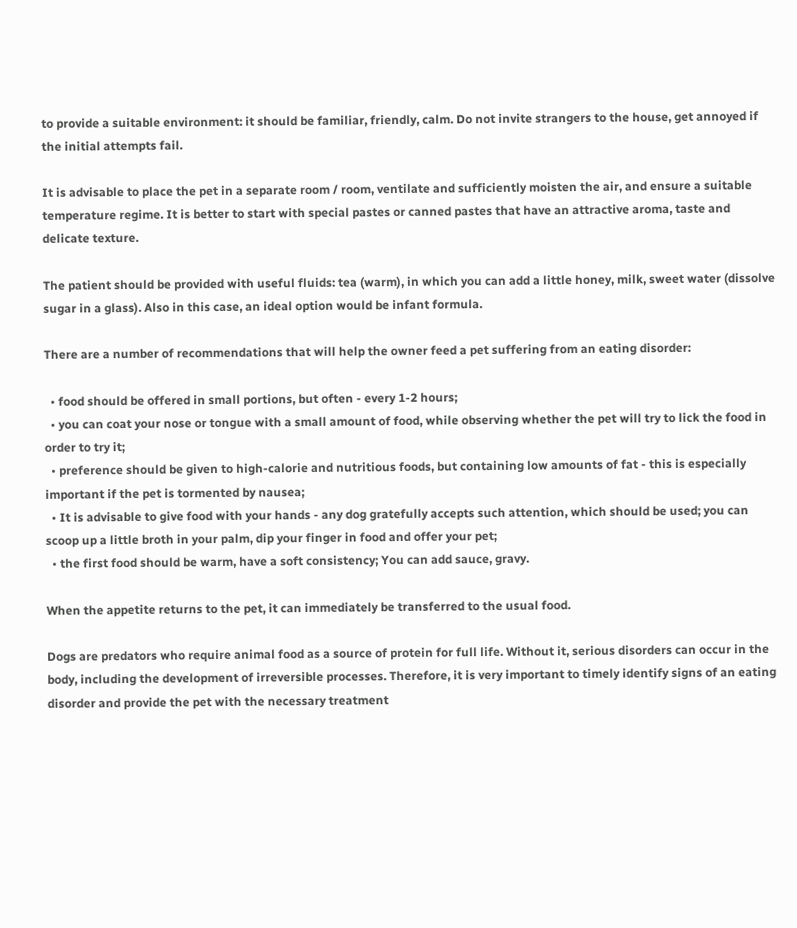to provide a suitable environment: it should be familiar, friendly, calm. Do not invite strangers to the house, get annoyed if the initial attempts fail.

It is advisable to place the pet in a separate room / room, ventilate and sufficiently moisten the air, and ensure a suitable temperature regime. It is better to start with special pastes or canned pastes that have an attractive aroma, taste and delicate texture.

The patient should be provided with useful fluids: tea (warm), in which you can add a little honey, milk, sweet water (dissolve sugar in a glass). Also in this case, an ideal option would be infant formula.

There are a number of recommendations that will help the owner feed a pet suffering from an eating disorder:

  • food should be offered in small portions, but often - every 1-2 hours;
  • you can coat your nose or tongue with a small amount of food, while observing whether the pet will try to lick the food in order to try it;
  • preference should be given to high-calorie and nutritious foods, but containing low amounts of fat - this is especially important if the pet is tormented by nausea;
  • It is advisable to give food with your hands - any dog gratefully accepts such attention, which should be used; you can scoop up a little broth in your palm, dip your finger in food and offer your pet;
  • the first food should be warm, have a soft consistency; You can add sauce, gravy.

When the appetite returns to the pet, it can immediately be transferred to the usual food.

Dogs are predators who require animal food as a source of protein for full life. Without it, serious disorders can occur in the body, including the development of irreversible processes. Therefore, it is very important to timely identify signs of an eating disorder and provide the pet with the necessary treatment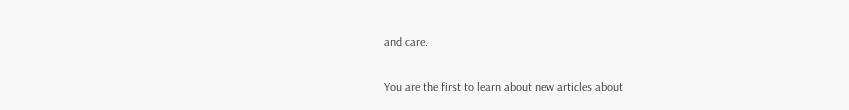and care.

You are the first to learn about new articles about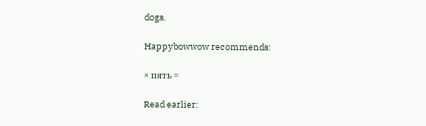dogs.

Happybowwow recommends:

× пять =

Read earlier: